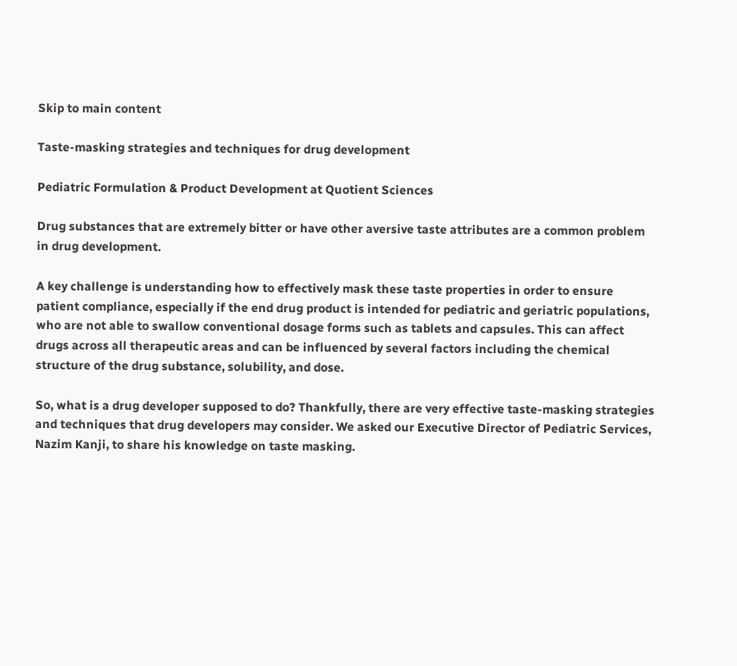Skip to main content

Taste-masking strategies and techniques for drug development

Pediatric Formulation & Product Development at Quotient Sciences

Drug substances that are extremely bitter or have other aversive taste attributes are a common problem in drug development.

A key challenge is understanding how to effectively mask these taste properties in order to ensure patient compliance, especially if the end drug product is intended for pediatric and geriatric populations, who are not able to swallow conventional dosage forms such as tablets and capsules. This can affect drugs across all therapeutic areas and can be influenced by several factors including the chemical structure of the drug substance, solubility, and dose.

So, what is a drug developer supposed to do? Thankfully, there are very effective taste-masking strategies and techniques that drug developers may consider. We asked our Executive Director of Pediatric Services, Nazim Kanji, to share his knowledge on taste masking.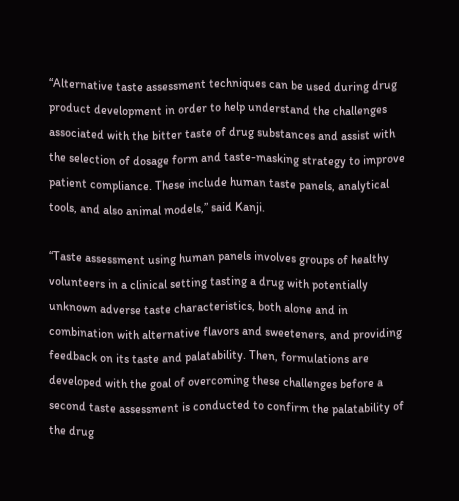“Alternative taste assessment techniques can be used during drug product development in order to help understand the challenges associated with the bitter taste of drug substances and assist with the selection of dosage form and taste-masking strategy to improve patient compliance. These include human taste panels, analytical tools, and also animal models,” said Kanji.

“Taste assessment using human panels involves groups of healthy volunteers in a clinical setting tasting a drug with potentially unknown adverse taste characteristics, both alone and in combination with alternative flavors and sweeteners, and providing feedback on its taste and palatability. Then, formulations are developed with the goal of overcoming these challenges before a second taste assessment is conducted to confirm the palatability of the drug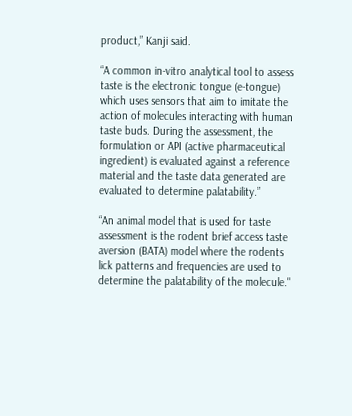product,” Kanji said.

“A common in-vitro analytical tool to assess taste is the electronic tongue (e-tongue) which uses sensors that aim to imitate the action of molecules interacting with human taste buds. During the assessment, the formulation or API (active pharmaceutical ingredient) is evaluated against a reference material and the taste data generated are evaluated to determine palatability.”

“An animal model that is used for taste assessment is the rodent brief access taste aversion (BATA) model where the rodents lick patterns and frequencies are used to determine the palatability of the molecule."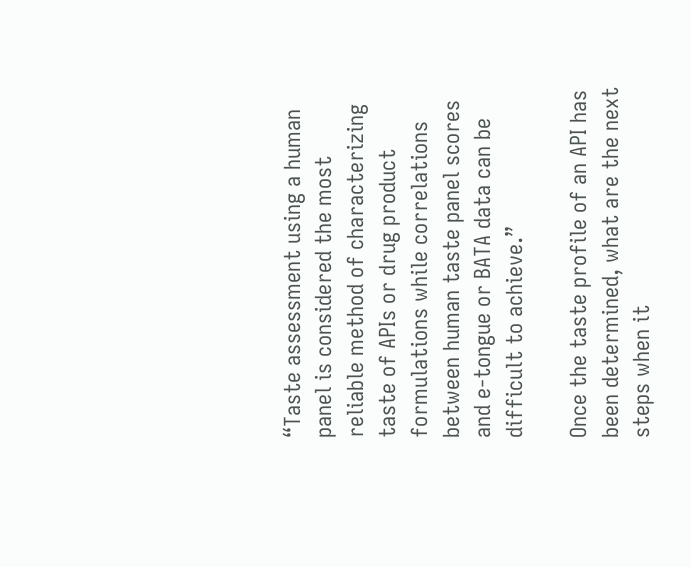“Taste assessment using a human panel is considered the most reliable method of characterizing taste of APIs or drug product formulations while correlations between human taste panel scores and e-tongue or BATA data can be difficult to achieve.”

Once the taste profile of an API has been determined, what are the next steps when it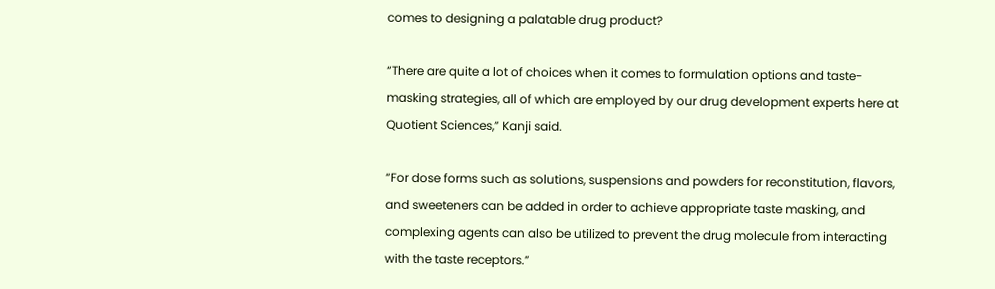comes to designing a palatable drug product?

“There are quite a lot of choices when it comes to formulation options and taste-masking strategies, all of which are employed by our drug development experts here at Quotient Sciences,” Kanji said.

“For dose forms such as solutions, suspensions and powders for reconstitution, flavors, and sweeteners can be added in order to achieve appropriate taste masking, and complexing agents can also be utilized to prevent the drug molecule from interacting with the taste receptors.”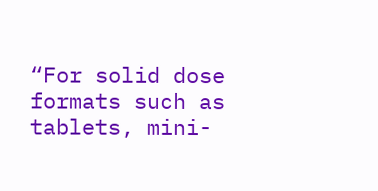“For solid dose formats such as tablets, mini-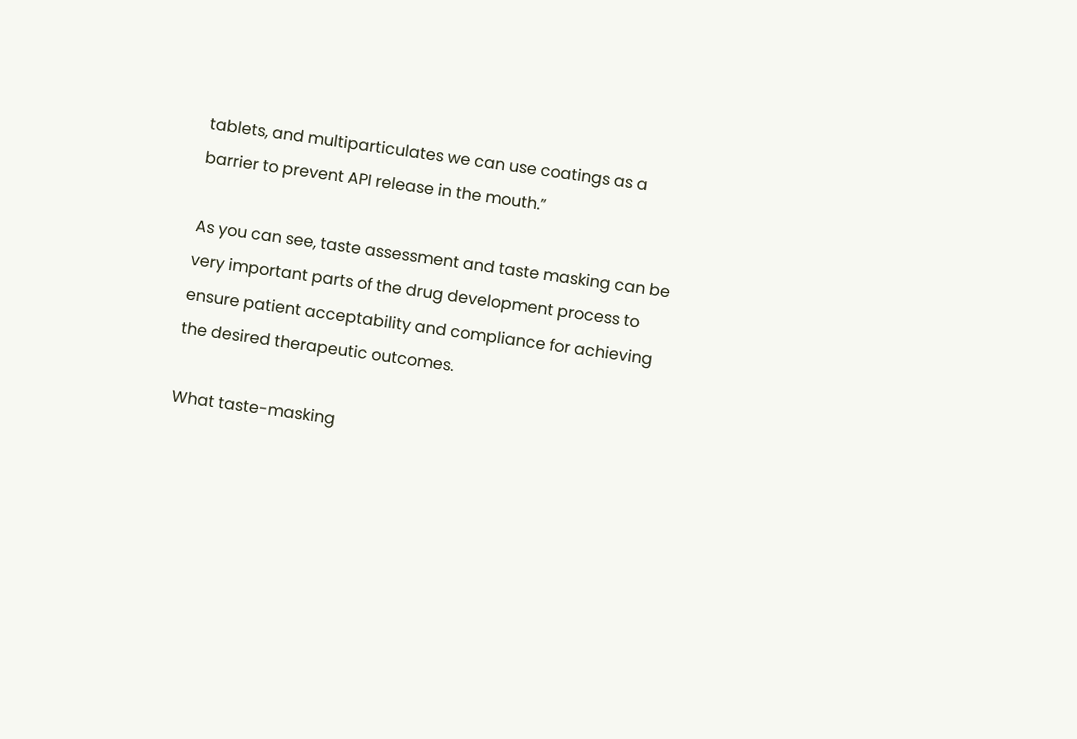tablets, and multiparticulates we can use coatings as a barrier to prevent API release in the mouth.”

As you can see, taste assessment and taste masking can be very important parts of the drug development process to ensure patient acceptability and compliance for achieving the desired therapeutic outcomes.

What taste-masking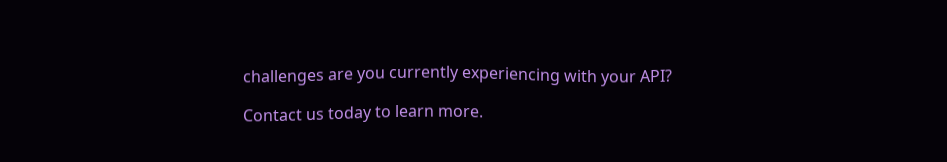challenges are you currently experiencing with your API?

Contact us today to learn more.